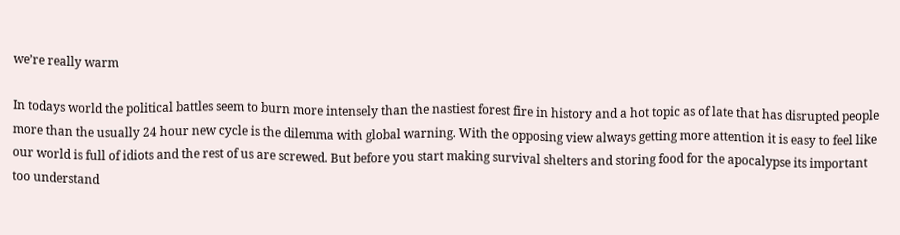we’re really warm

In todays world the political battles seem to burn more intensely than the nastiest forest fire in history and a hot topic as of late that has disrupted people more than the usually 24 hour new cycle is the dilemma with global warning. With the opposing view always getting more attention it is easy to feel like our world is full of idiots and the rest of us are screwed. But before you start making survival shelters and storing food for the apocalypse its important too understand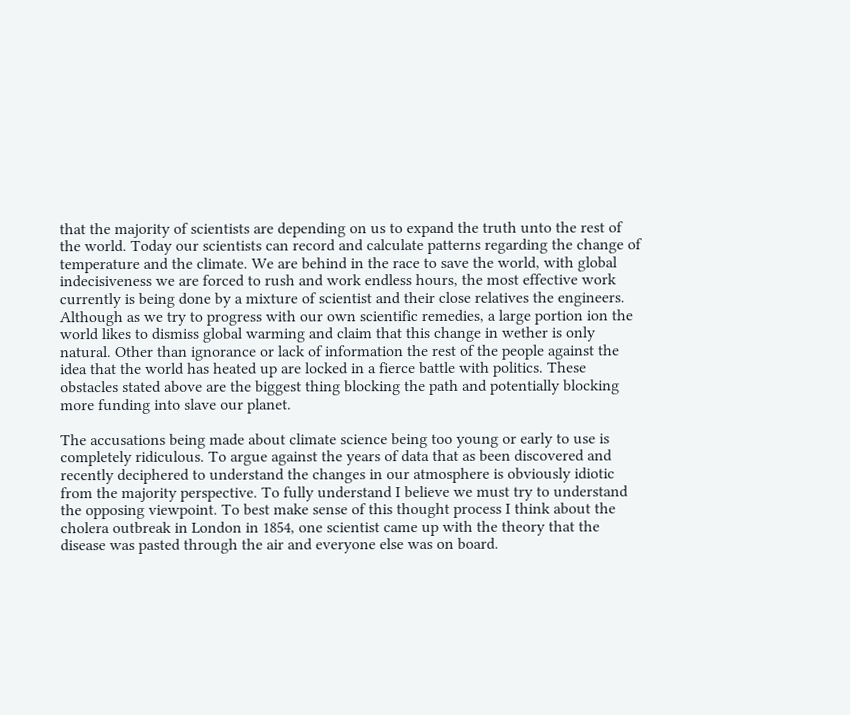that the majority of scientists are depending on us to expand the truth unto the rest of the world. Today our scientists can record and calculate patterns regarding the change of temperature and the climate. We are behind in the race to save the world, with global indecisiveness we are forced to rush and work endless hours, the most effective work currently is being done by a mixture of scientist and their close relatives the engineers. Although as we try to progress with our own scientific remedies, a large portion ion the world likes to dismiss global warming and claim that this change in wether is only natural. Other than ignorance or lack of information the rest of the people against the idea that the world has heated up are locked in a fierce battle with politics. These obstacles stated above are the biggest thing blocking the path and potentially blocking more funding into slave our planet.

The accusations being made about climate science being too young or early to use is completely ridiculous. To argue against the years of data that as been discovered and recently deciphered to understand the changes in our atmosphere is obviously idiotic from the majority perspective. To fully understand I believe we must try to understand the opposing viewpoint. To best make sense of this thought process I think about the cholera outbreak in London in 1854, one scientist came up with the theory that the disease was pasted through the air and everyone else was on board.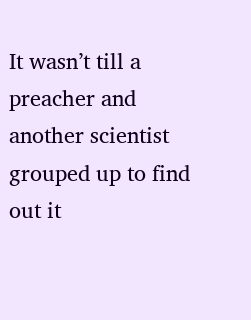It wasn’t till a preacher and another scientist grouped up to find out it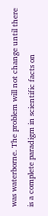was waterborne. The problem will not change until there is a complete paradigm in scientific facts on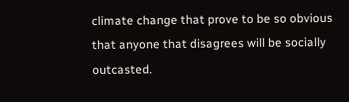climate change that prove to be so obvious that anyone that disagrees will be socially outcasted.